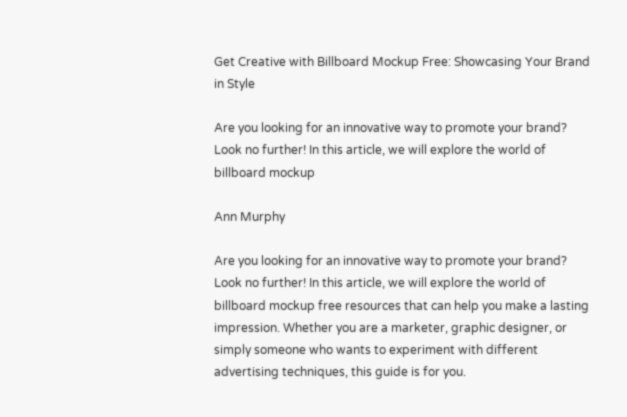Get Creative with Billboard Mockup Free: Showcasing Your Brand in Style

Are you looking for an innovative way to promote your brand? Look no further! In this article, we will explore the world of billboard mockup

Ann Murphy

Are you looking for an innovative way to promote your brand? Look no further! In this article, we will explore the world of billboard mockup free resources that can help you make a lasting impression. Whether you are a marketer, graphic designer, or simply someone who wants to experiment with different advertising techniques, this guide is for you.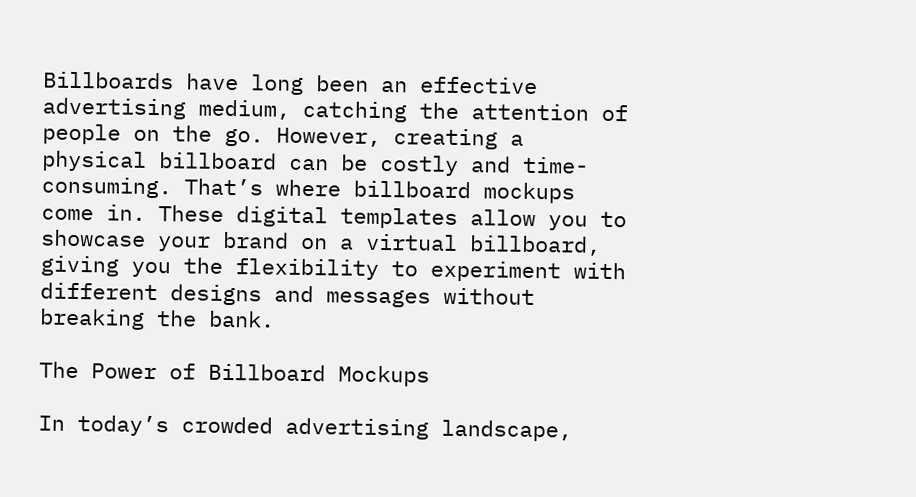Billboards have long been an effective advertising medium, catching the attention of people on the go. However, creating a physical billboard can be costly and time-consuming. That’s where billboard mockups come in. These digital templates allow you to showcase your brand on a virtual billboard, giving you the flexibility to experiment with different designs and messages without breaking the bank.

The Power of Billboard Mockups

In today’s crowded advertising landscape,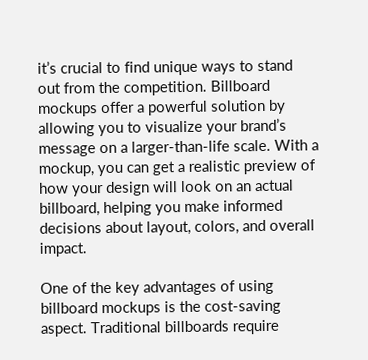it’s crucial to find unique ways to stand out from the competition. Billboard mockups offer a powerful solution by allowing you to visualize your brand’s message on a larger-than-life scale. With a mockup, you can get a realistic preview of how your design will look on an actual billboard, helping you make informed decisions about layout, colors, and overall impact.

One of the key advantages of using billboard mockups is the cost-saving aspect. Traditional billboards require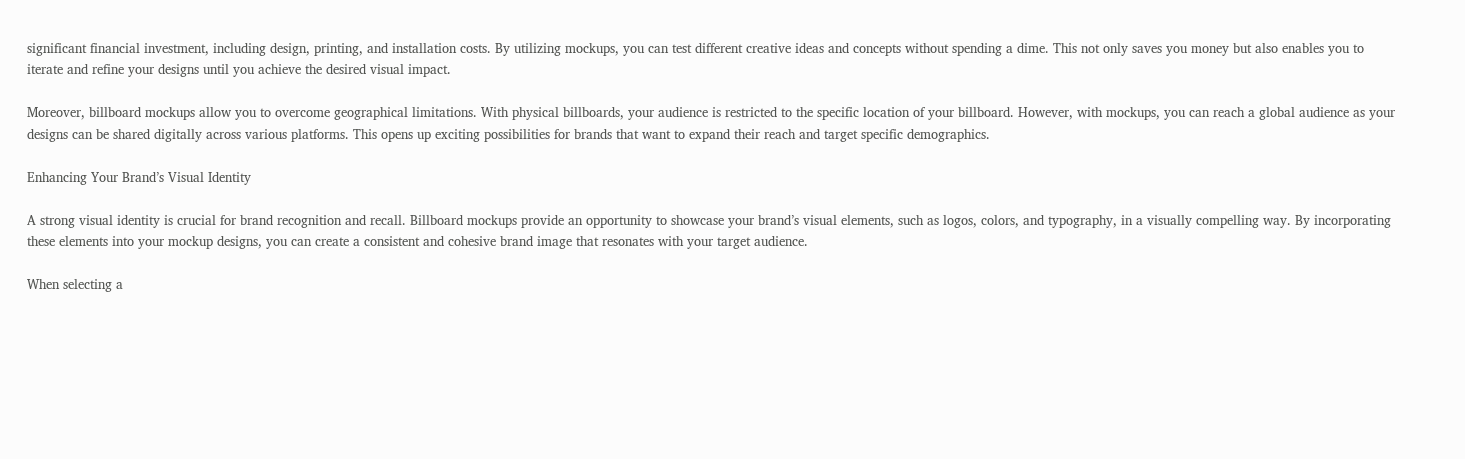significant financial investment, including design, printing, and installation costs. By utilizing mockups, you can test different creative ideas and concepts without spending a dime. This not only saves you money but also enables you to iterate and refine your designs until you achieve the desired visual impact.

Moreover, billboard mockups allow you to overcome geographical limitations. With physical billboards, your audience is restricted to the specific location of your billboard. However, with mockups, you can reach a global audience as your designs can be shared digitally across various platforms. This opens up exciting possibilities for brands that want to expand their reach and target specific demographics.

Enhancing Your Brand’s Visual Identity

A strong visual identity is crucial for brand recognition and recall. Billboard mockups provide an opportunity to showcase your brand’s visual elements, such as logos, colors, and typography, in a visually compelling way. By incorporating these elements into your mockup designs, you can create a consistent and cohesive brand image that resonates with your target audience.

When selecting a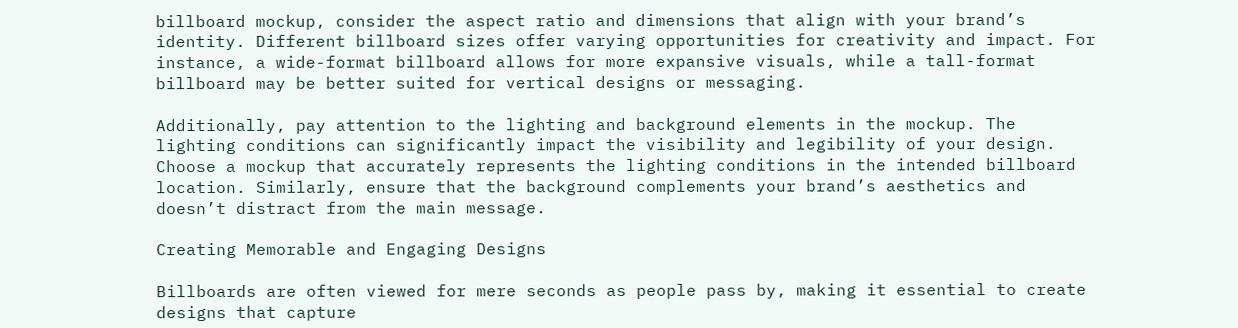billboard mockup, consider the aspect ratio and dimensions that align with your brand’s identity. Different billboard sizes offer varying opportunities for creativity and impact. For instance, a wide-format billboard allows for more expansive visuals, while a tall-format billboard may be better suited for vertical designs or messaging.

Additionally, pay attention to the lighting and background elements in the mockup. The lighting conditions can significantly impact the visibility and legibility of your design. Choose a mockup that accurately represents the lighting conditions in the intended billboard location. Similarly, ensure that the background complements your brand’s aesthetics and doesn’t distract from the main message.

Creating Memorable and Engaging Designs

Billboards are often viewed for mere seconds as people pass by, making it essential to create designs that capture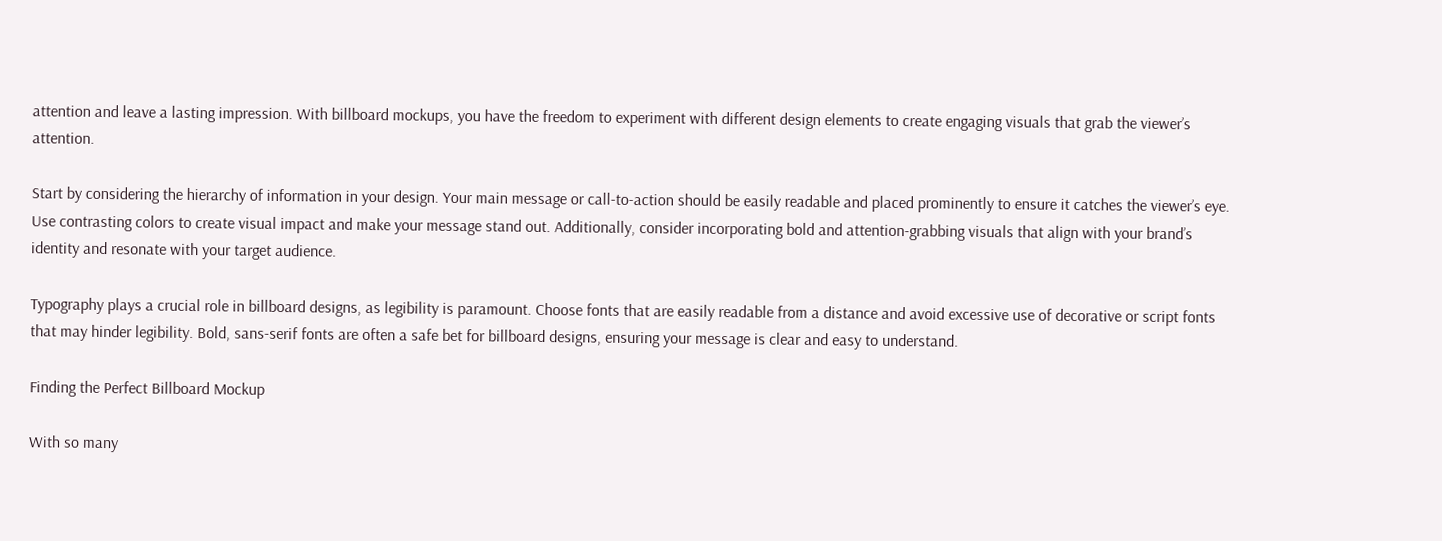attention and leave a lasting impression. With billboard mockups, you have the freedom to experiment with different design elements to create engaging visuals that grab the viewer’s attention.

Start by considering the hierarchy of information in your design. Your main message or call-to-action should be easily readable and placed prominently to ensure it catches the viewer’s eye. Use contrasting colors to create visual impact and make your message stand out. Additionally, consider incorporating bold and attention-grabbing visuals that align with your brand’s identity and resonate with your target audience.

Typography plays a crucial role in billboard designs, as legibility is paramount. Choose fonts that are easily readable from a distance and avoid excessive use of decorative or script fonts that may hinder legibility. Bold, sans-serif fonts are often a safe bet for billboard designs, ensuring your message is clear and easy to understand.

Finding the Perfect Billboard Mockup

With so many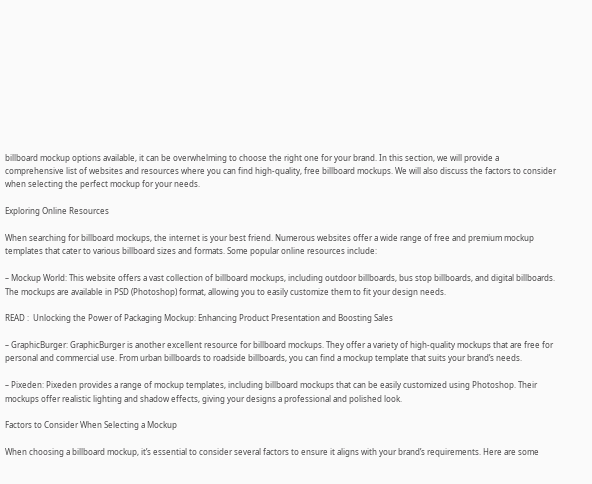billboard mockup options available, it can be overwhelming to choose the right one for your brand. In this section, we will provide a comprehensive list of websites and resources where you can find high-quality, free billboard mockups. We will also discuss the factors to consider when selecting the perfect mockup for your needs.

Exploring Online Resources

When searching for billboard mockups, the internet is your best friend. Numerous websites offer a wide range of free and premium mockup templates that cater to various billboard sizes and formats. Some popular online resources include:

– Mockup World: This website offers a vast collection of billboard mockups, including outdoor billboards, bus stop billboards, and digital billboards. The mockups are available in PSD (Photoshop) format, allowing you to easily customize them to fit your design needs.

READ :  Unlocking the Power of Packaging Mockup: Enhancing Product Presentation and Boosting Sales

– GraphicBurger: GraphicBurger is another excellent resource for billboard mockups. They offer a variety of high-quality mockups that are free for personal and commercial use. From urban billboards to roadside billboards, you can find a mockup template that suits your brand’s needs.

– Pixeden: Pixeden provides a range of mockup templates, including billboard mockups that can be easily customized using Photoshop. Their mockups offer realistic lighting and shadow effects, giving your designs a professional and polished look.

Factors to Consider When Selecting a Mockup

When choosing a billboard mockup, it’s essential to consider several factors to ensure it aligns with your brand’s requirements. Here are some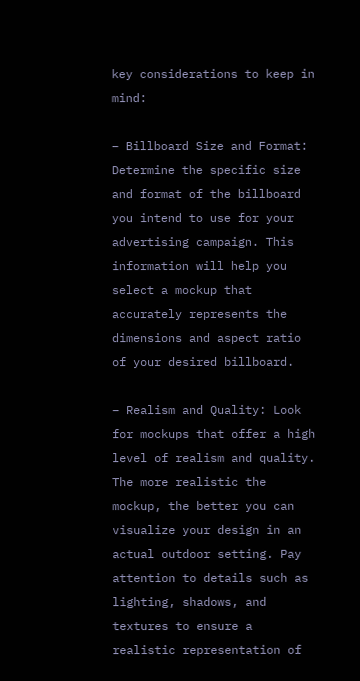key considerations to keep in mind:

– Billboard Size and Format: Determine the specific size and format of the billboard you intend to use for your advertising campaign. This information will help you select a mockup that accurately represents the dimensions and aspect ratio of your desired billboard.

– Realism and Quality: Look for mockups that offer a high level of realism and quality. The more realistic the mockup, the better you can visualize your design in an actual outdoor setting. Pay attention to details such as lighting, shadows, and textures to ensure a realistic representation of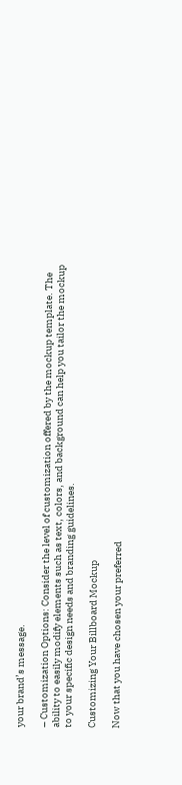your brand’s message.

– Customization Options: Consider the level of customization offered by the mockup template. The ability to easily modify elements such as text, colors, and background can help you tailor the mockup to your specific design needs and branding guidelines.

Customizing Your Billboard Mockup

Now that you have chosen your preferred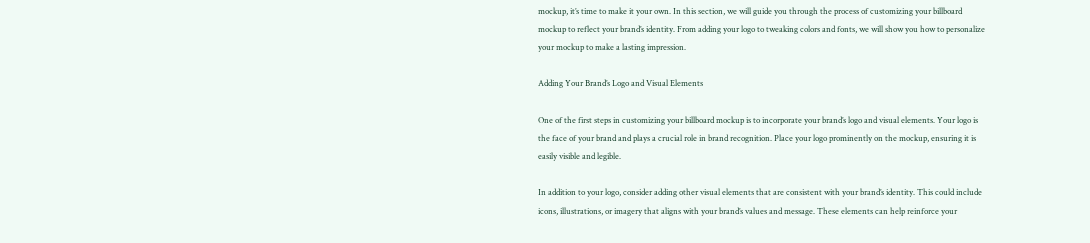mockup, it’s time to make it your own. In this section, we will guide you through the process of customizing your billboard mockup to reflect your brand’s identity. From adding your logo to tweaking colors and fonts, we will show you how to personalize your mockup to make a lasting impression.

Adding Your Brand’s Logo and Visual Elements

One of the first steps in customizing your billboard mockup is to incorporate your brand’s logo and visual elements. Your logo is the face of your brand and plays a crucial role in brand recognition. Place your logo prominently on the mockup, ensuring it is easily visible and legible.

In addition to your logo, consider adding other visual elements that are consistent with your brand’s identity. This could include icons, illustrations, or imagery that aligns with your brand’s values and message. These elements can help reinforce your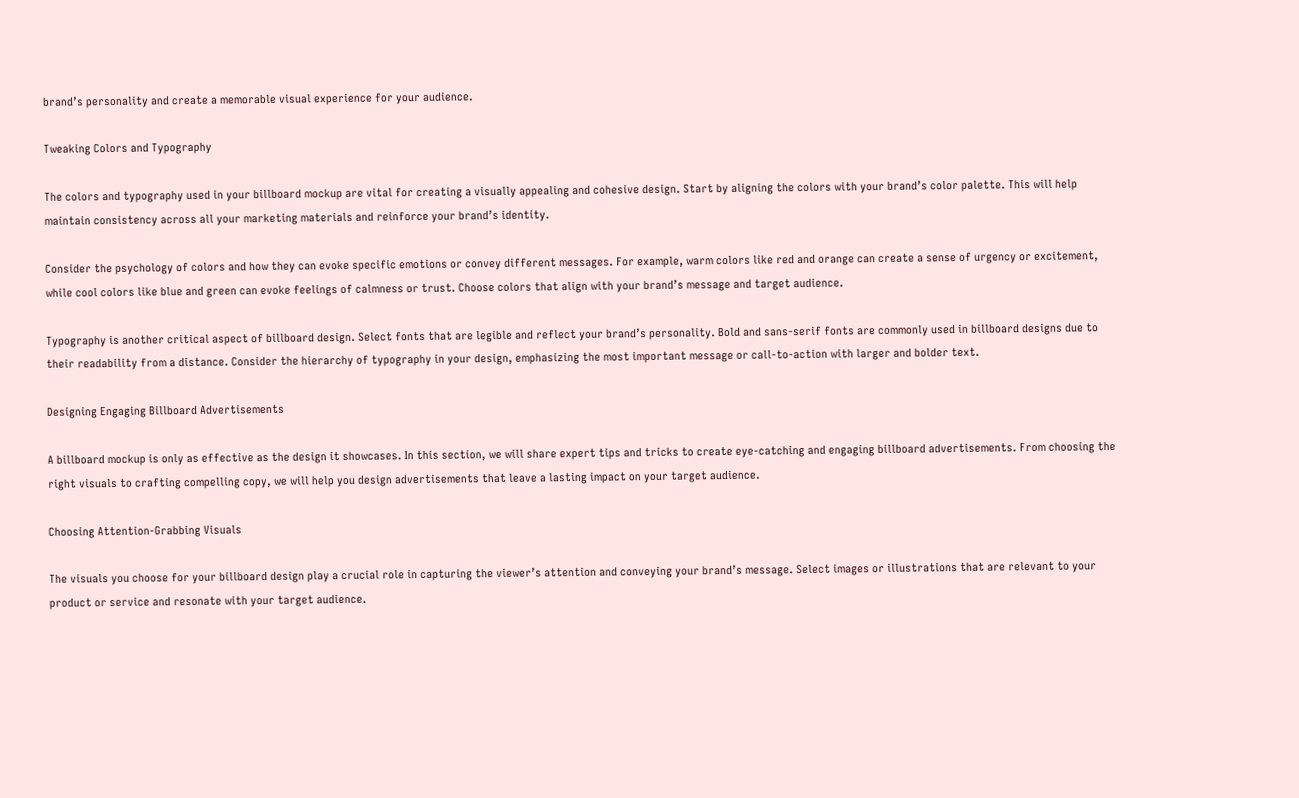brand’s personality and create a memorable visual experience for your audience.

Tweaking Colors and Typography

The colors and typography used in your billboard mockup are vital for creating a visually appealing and cohesive design. Start by aligning the colors with your brand’s color palette. This will help maintain consistency across all your marketing materials and reinforce your brand’s identity.

Consider the psychology of colors and how they can evoke specific emotions or convey different messages. For example, warm colors like red and orange can create a sense of urgency or excitement, while cool colors like blue and green can evoke feelings of calmness or trust. Choose colors that align with your brand’s message and target audience.

Typography is another critical aspect of billboard design. Select fonts that are legible and reflect your brand’s personality. Bold and sans-serif fonts are commonly used in billboard designs due to their readability from a distance. Consider the hierarchy of typography in your design, emphasizing the most important message or call-to-action with larger and bolder text.

Designing Engaging Billboard Advertisements

A billboard mockup is only as effective as the design it showcases. In this section, we will share expert tips and tricks to create eye-catching and engaging billboard advertisements. From choosing the right visuals to crafting compelling copy, we will help you design advertisements that leave a lasting impact on your target audience.

Choosing Attention-Grabbing Visuals

The visuals you choose for your billboard design play a crucial role in capturing the viewer’s attention and conveying your brand’s message. Select images or illustrations that are relevant to your product or service and resonate with your target audience.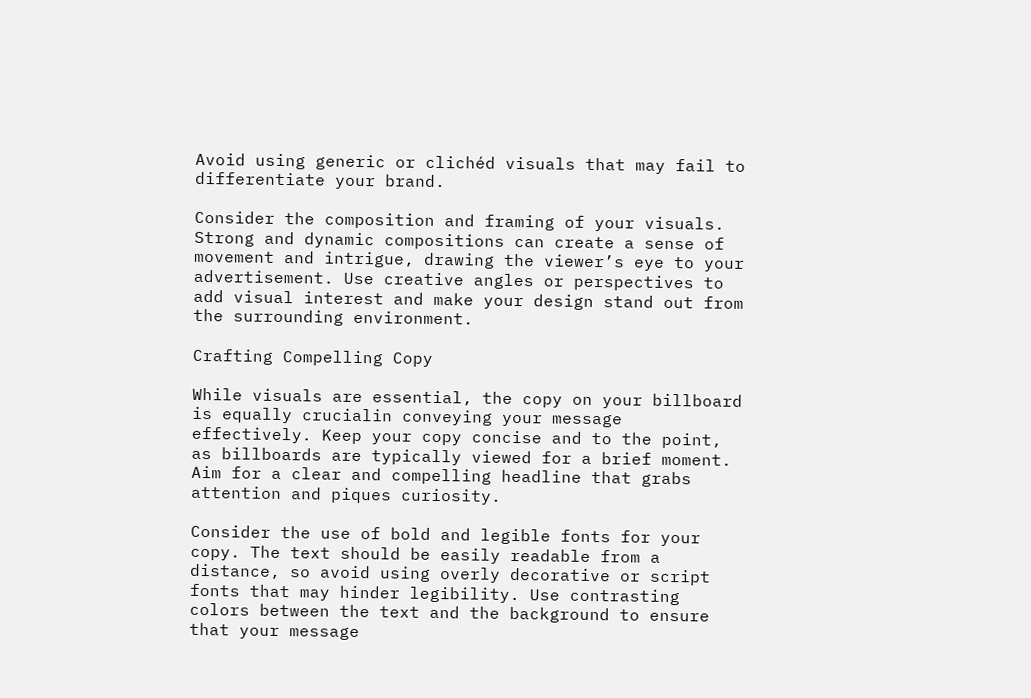Avoid using generic or clichéd visuals that may fail to differentiate your brand.

Consider the composition and framing of your visuals. Strong and dynamic compositions can create a sense of movement and intrigue, drawing the viewer’s eye to your advertisement. Use creative angles or perspectives to add visual interest and make your design stand out from the surrounding environment.

Crafting Compelling Copy

While visuals are essential, the copy on your billboard is equally crucialin conveying your message effectively. Keep your copy concise and to the point, as billboards are typically viewed for a brief moment. Aim for a clear and compelling headline that grabs attention and piques curiosity.

Consider the use of bold and legible fonts for your copy. The text should be easily readable from a distance, so avoid using overly decorative or script fonts that may hinder legibility. Use contrasting colors between the text and the background to ensure that your message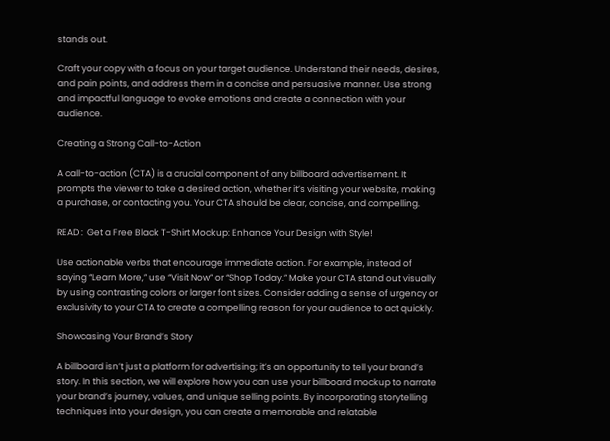stands out.

Craft your copy with a focus on your target audience. Understand their needs, desires, and pain points, and address them in a concise and persuasive manner. Use strong and impactful language to evoke emotions and create a connection with your audience.

Creating a Strong Call-to-Action

A call-to-action (CTA) is a crucial component of any billboard advertisement. It prompts the viewer to take a desired action, whether it’s visiting your website, making a purchase, or contacting you. Your CTA should be clear, concise, and compelling.

READ :  Get a Free Black T-Shirt Mockup: Enhance Your Design with Style!

Use actionable verbs that encourage immediate action. For example, instead of saying “Learn More,” use “Visit Now” or “Shop Today.” Make your CTA stand out visually by using contrasting colors or larger font sizes. Consider adding a sense of urgency or exclusivity to your CTA to create a compelling reason for your audience to act quickly.

Showcasing Your Brand’s Story

A billboard isn’t just a platform for advertising; it’s an opportunity to tell your brand’s story. In this section, we will explore how you can use your billboard mockup to narrate your brand’s journey, values, and unique selling points. By incorporating storytelling techniques into your design, you can create a memorable and relatable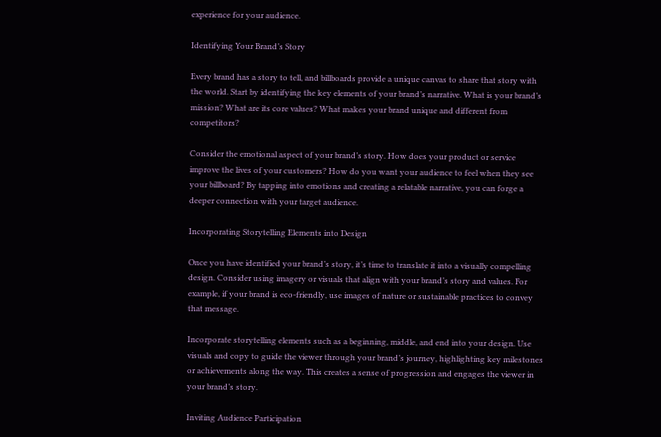experience for your audience.

Identifying Your Brand’s Story

Every brand has a story to tell, and billboards provide a unique canvas to share that story with the world. Start by identifying the key elements of your brand’s narrative. What is your brand’s mission? What are its core values? What makes your brand unique and different from competitors?

Consider the emotional aspect of your brand’s story. How does your product or service improve the lives of your customers? How do you want your audience to feel when they see your billboard? By tapping into emotions and creating a relatable narrative, you can forge a deeper connection with your target audience.

Incorporating Storytelling Elements into Design

Once you have identified your brand’s story, it’s time to translate it into a visually compelling design. Consider using imagery or visuals that align with your brand’s story and values. For example, if your brand is eco-friendly, use images of nature or sustainable practices to convey that message.

Incorporate storytelling elements such as a beginning, middle, and end into your design. Use visuals and copy to guide the viewer through your brand’s journey, highlighting key milestones or achievements along the way. This creates a sense of progression and engages the viewer in your brand’s story.

Inviting Audience Participation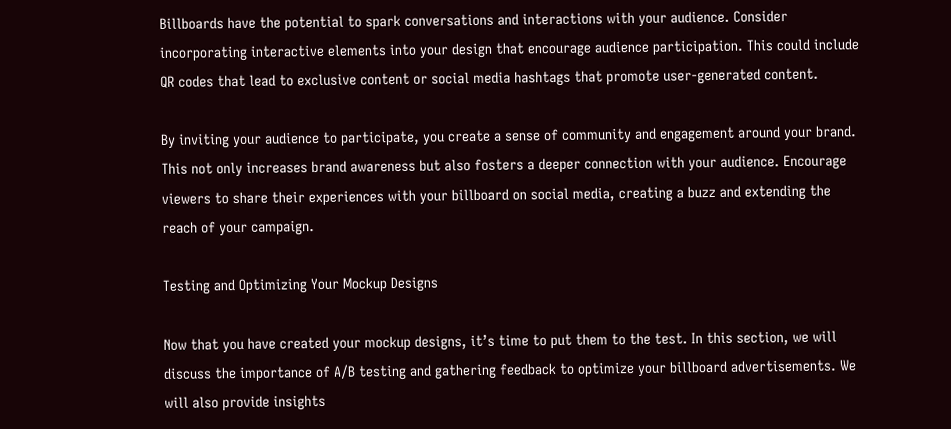Billboards have the potential to spark conversations and interactions with your audience. Consider incorporating interactive elements into your design that encourage audience participation. This could include QR codes that lead to exclusive content or social media hashtags that promote user-generated content.

By inviting your audience to participate, you create a sense of community and engagement around your brand. This not only increases brand awareness but also fosters a deeper connection with your audience. Encourage viewers to share their experiences with your billboard on social media, creating a buzz and extending the reach of your campaign.

Testing and Optimizing Your Mockup Designs

Now that you have created your mockup designs, it’s time to put them to the test. In this section, we will discuss the importance of A/B testing and gathering feedback to optimize your billboard advertisements. We will also provide insights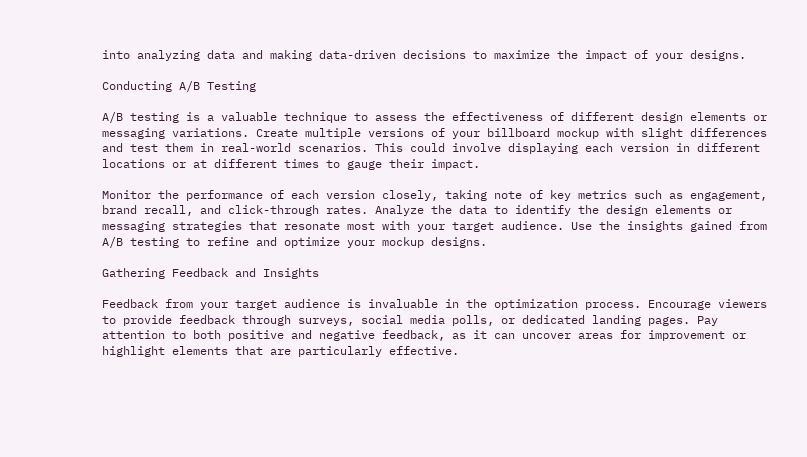into analyzing data and making data-driven decisions to maximize the impact of your designs.

Conducting A/B Testing

A/B testing is a valuable technique to assess the effectiveness of different design elements or messaging variations. Create multiple versions of your billboard mockup with slight differences and test them in real-world scenarios. This could involve displaying each version in different locations or at different times to gauge their impact.

Monitor the performance of each version closely, taking note of key metrics such as engagement, brand recall, and click-through rates. Analyze the data to identify the design elements or messaging strategies that resonate most with your target audience. Use the insights gained from A/B testing to refine and optimize your mockup designs.

Gathering Feedback and Insights

Feedback from your target audience is invaluable in the optimization process. Encourage viewers to provide feedback through surveys, social media polls, or dedicated landing pages. Pay attention to both positive and negative feedback, as it can uncover areas for improvement or highlight elements that are particularly effective.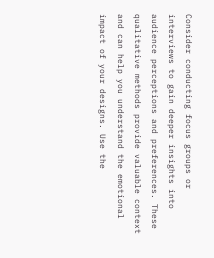Consider conducting focus groups or interviews to gain deeper insights into audience perceptions and preferences. These qualitative methods provide valuable context and can help you understand the emotional impact of your designs. Use the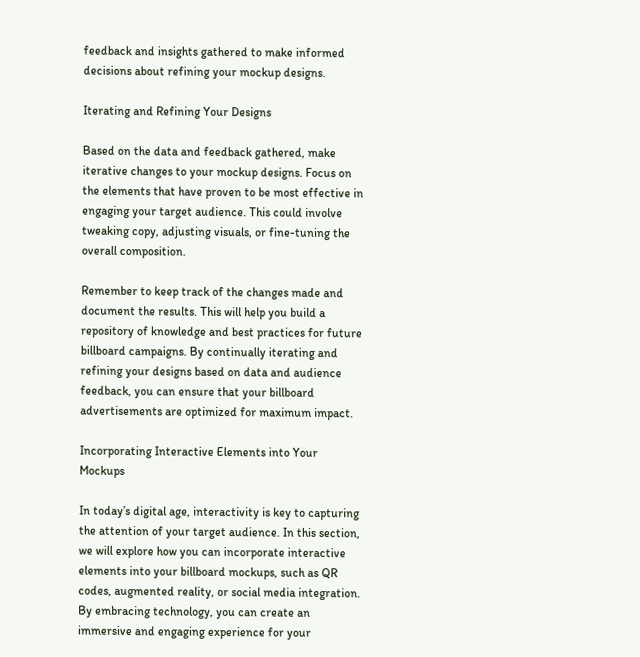feedback and insights gathered to make informed decisions about refining your mockup designs.

Iterating and Refining Your Designs

Based on the data and feedback gathered, make iterative changes to your mockup designs. Focus on the elements that have proven to be most effective in engaging your target audience. This could involve tweaking copy, adjusting visuals, or fine-tuning the overall composition.

Remember to keep track of the changes made and document the results. This will help you build a repository of knowledge and best practices for future billboard campaigns. By continually iterating and refining your designs based on data and audience feedback, you can ensure that your billboard advertisements are optimized for maximum impact.

Incorporating Interactive Elements into Your Mockups

In today’s digital age, interactivity is key to capturing the attention of your target audience. In this section, we will explore how you can incorporate interactive elements into your billboard mockups, such as QR codes, augmented reality, or social media integration. By embracing technology, you can create an immersive and engaging experience for your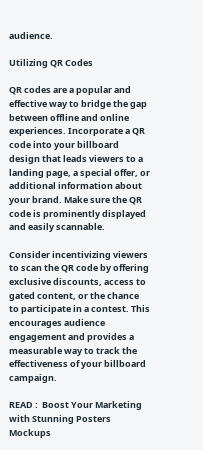audience.

Utilizing QR Codes

QR codes are a popular and effective way to bridge the gap between offline and online experiences. Incorporate a QR code into your billboard design that leads viewers to a landing page, a special offer, or additional information about your brand. Make sure the QR code is prominently displayed and easily scannable.

Consider incentivizing viewers to scan the QR code by offering exclusive discounts, access to gated content, or the chance to participate in a contest. This encourages audience engagement and provides a measurable way to track the effectiveness of your billboard campaign.

READ :  Boost Your Marketing with Stunning Posters Mockups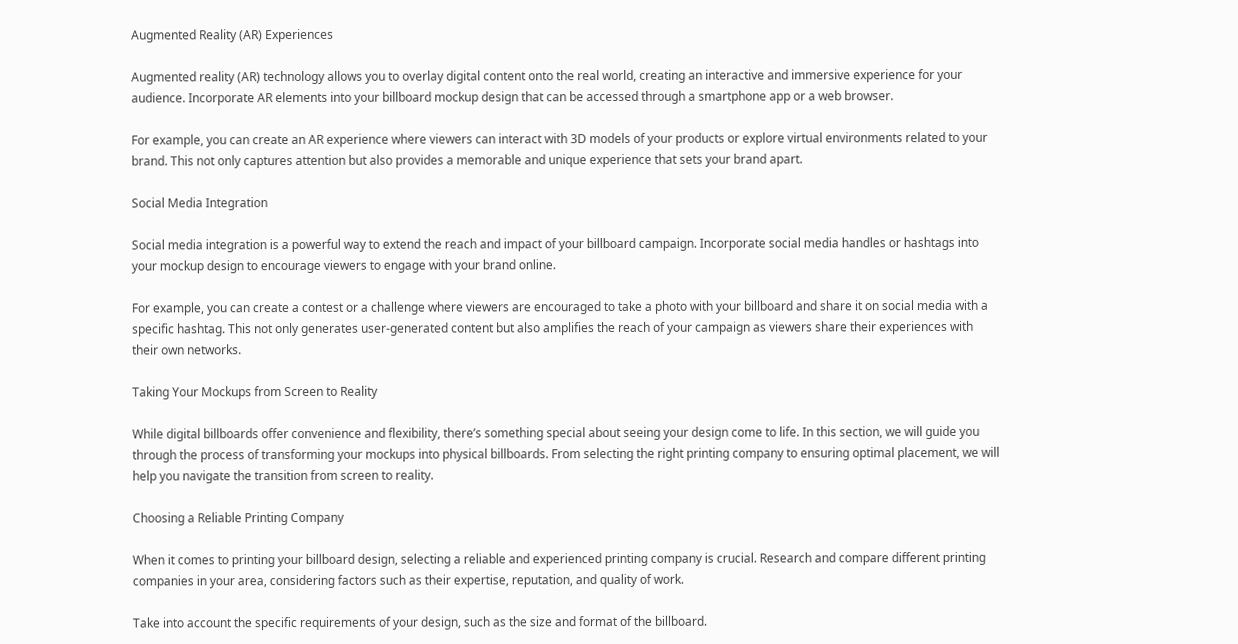Augmented Reality (AR) Experiences

Augmented reality (AR) technology allows you to overlay digital content onto the real world, creating an interactive and immersive experience for your audience. Incorporate AR elements into your billboard mockup design that can be accessed through a smartphone app or a web browser.

For example, you can create an AR experience where viewers can interact with 3D models of your products or explore virtual environments related to your brand. This not only captures attention but also provides a memorable and unique experience that sets your brand apart.

Social Media Integration

Social media integration is a powerful way to extend the reach and impact of your billboard campaign. Incorporate social media handles or hashtags into your mockup design to encourage viewers to engage with your brand online.

For example, you can create a contest or a challenge where viewers are encouraged to take a photo with your billboard and share it on social media with a specific hashtag. This not only generates user-generated content but also amplifies the reach of your campaign as viewers share their experiences with their own networks.

Taking Your Mockups from Screen to Reality

While digital billboards offer convenience and flexibility, there’s something special about seeing your design come to life. In this section, we will guide you through the process of transforming your mockups into physical billboards. From selecting the right printing company to ensuring optimal placement, we will help you navigate the transition from screen to reality.

Choosing a Reliable Printing Company

When it comes to printing your billboard design, selecting a reliable and experienced printing company is crucial. Research and compare different printing companies in your area, considering factors such as their expertise, reputation, and quality of work.

Take into account the specific requirements of your design, such as the size and format of the billboard.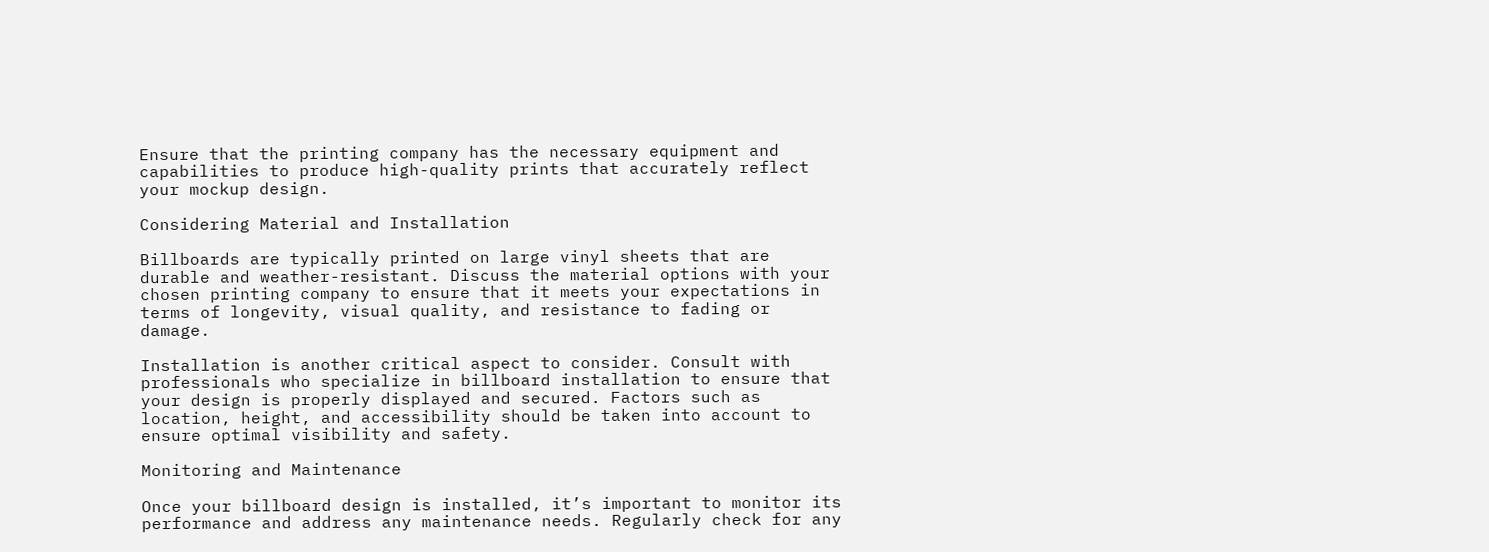Ensure that the printing company has the necessary equipment and capabilities to produce high-quality prints that accurately reflect your mockup design.

Considering Material and Installation

Billboards are typically printed on large vinyl sheets that are durable and weather-resistant. Discuss the material options with your chosen printing company to ensure that it meets your expectations in terms of longevity, visual quality, and resistance to fading or damage.

Installation is another critical aspect to consider. Consult with professionals who specialize in billboard installation to ensure that your design is properly displayed and secured. Factors such as location, height, and accessibility should be taken into account to ensure optimal visibility and safety.

Monitoring and Maintenance

Once your billboard design is installed, it’s important to monitor its performance and address any maintenance needs. Regularly check for any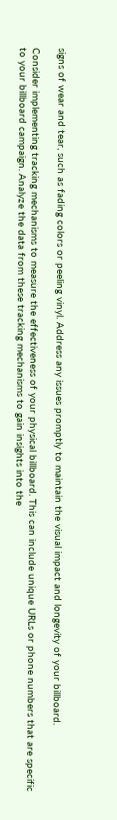signs of wear and tear, such as fading colors or peeling vinyl. Address any issues promptly to maintain the visual impact and longevity of your billboard.

Consider implementing tracking mechanisms to measure the effectiveness of your physical billboard. This can include unique URLs or phone numbers that are specific to your billboard campaign. Analyze the data from these tracking mechanisms to gain insights into the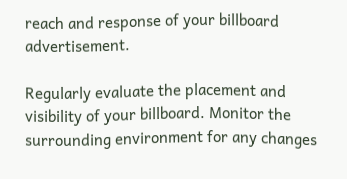reach and response of your billboard advertisement.

Regularly evaluate the placement and visibility of your billboard. Monitor the surrounding environment for any changes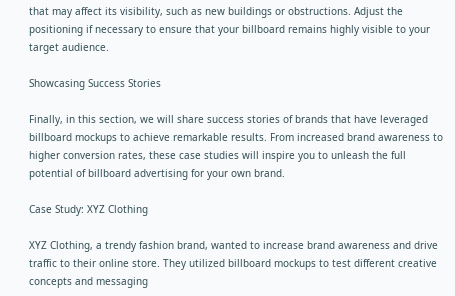that may affect its visibility, such as new buildings or obstructions. Adjust the positioning if necessary to ensure that your billboard remains highly visible to your target audience.

Showcasing Success Stories

Finally, in this section, we will share success stories of brands that have leveraged billboard mockups to achieve remarkable results. From increased brand awareness to higher conversion rates, these case studies will inspire you to unleash the full potential of billboard advertising for your own brand.

Case Study: XYZ Clothing

XYZ Clothing, a trendy fashion brand, wanted to increase brand awareness and drive traffic to their online store. They utilized billboard mockups to test different creative concepts and messaging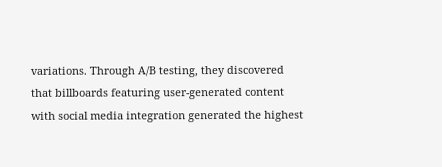variations. Through A/B testing, they discovered that billboards featuring user-generated content with social media integration generated the highest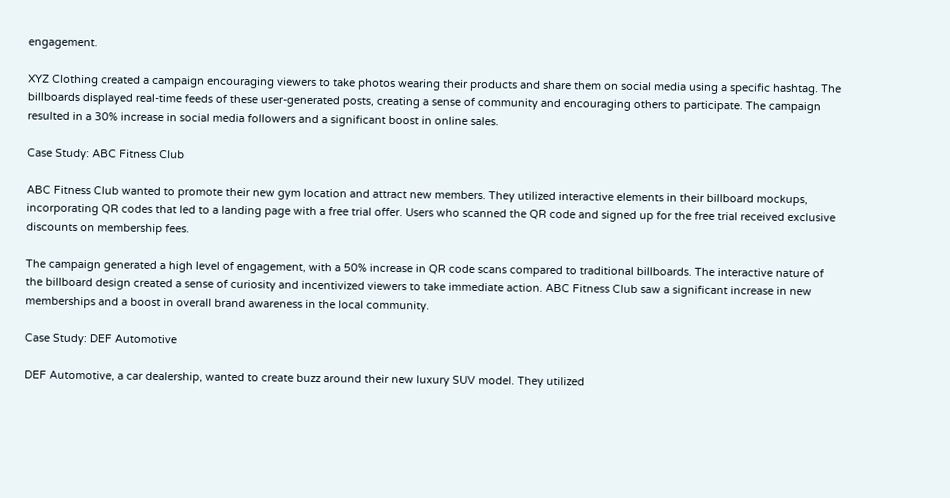engagement.

XYZ Clothing created a campaign encouraging viewers to take photos wearing their products and share them on social media using a specific hashtag. The billboards displayed real-time feeds of these user-generated posts, creating a sense of community and encouraging others to participate. The campaign resulted in a 30% increase in social media followers and a significant boost in online sales.

Case Study: ABC Fitness Club

ABC Fitness Club wanted to promote their new gym location and attract new members. They utilized interactive elements in their billboard mockups, incorporating QR codes that led to a landing page with a free trial offer. Users who scanned the QR code and signed up for the free trial received exclusive discounts on membership fees.

The campaign generated a high level of engagement, with a 50% increase in QR code scans compared to traditional billboards. The interactive nature of the billboard design created a sense of curiosity and incentivized viewers to take immediate action. ABC Fitness Club saw a significant increase in new memberships and a boost in overall brand awareness in the local community.

Case Study: DEF Automotive

DEF Automotive, a car dealership, wanted to create buzz around their new luxury SUV model. They utilized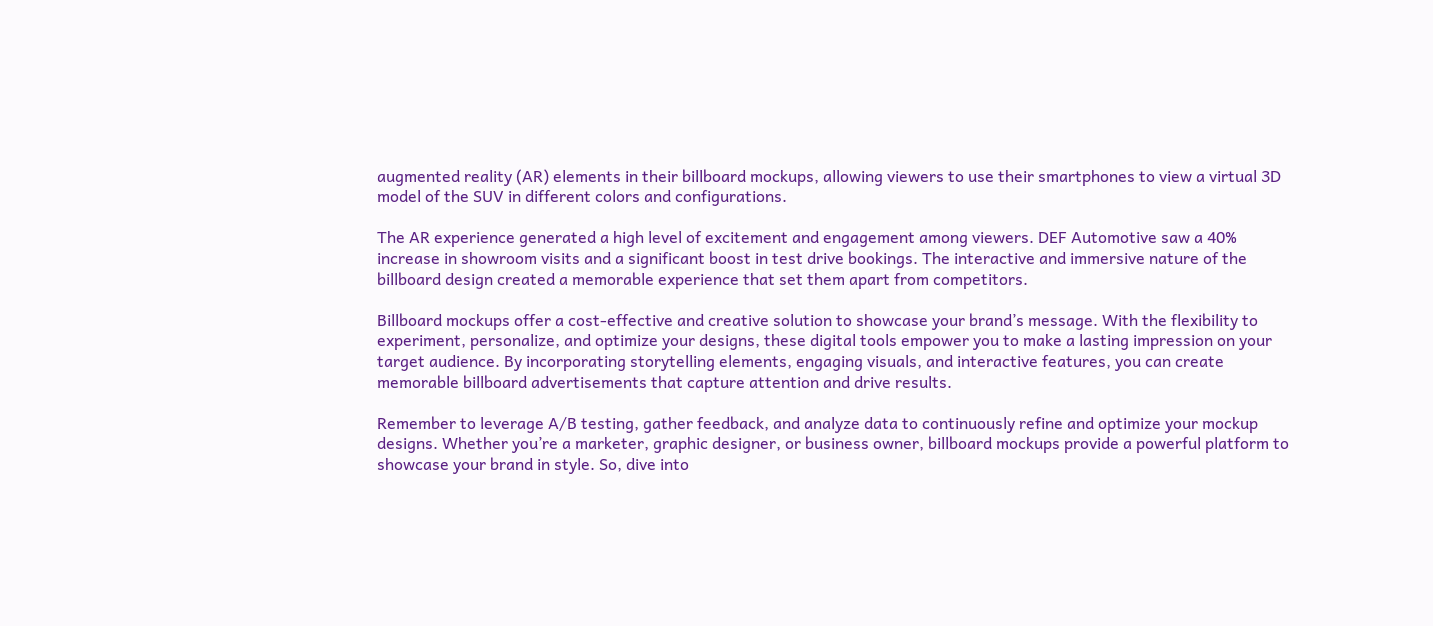augmented reality (AR) elements in their billboard mockups, allowing viewers to use their smartphones to view a virtual 3D model of the SUV in different colors and configurations.

The AR experience generated a high level of excitement and engagement among viewers. DEF Automotive saw a 40% increase in showroom visits and a significant boost in test drive bookings. The interactive and immersive nature of the billboard design created a memorable experience that set them apart from competitors.

Billboard mockups offer a cost-effective and creative solution to showcase your brand’s message. With the flexibility to experiment, personalize, and optimize your designs, these digital tools empower you to make a lasting impression on your target audience. By incorporating storytelling elements, engaging visuals, and interactive features, you can create memorable billboard advertisements that capture attention and drive results.

Remember to leverage A/B testing, gather feedback, and analyze data to continuously refine and optimize your mockup designs. Whether you’re a marketer, graphic designer, or business owner, billboard mockups provide a powerful platform to showcase your brand in style. So, dive into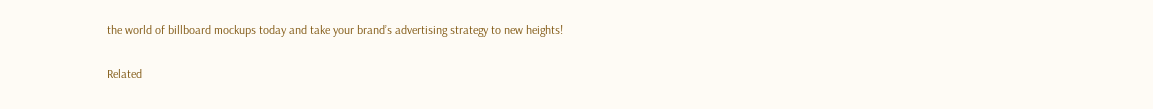the world of billboard mockups today and take your brand’s advertising strategy to new heights!

Related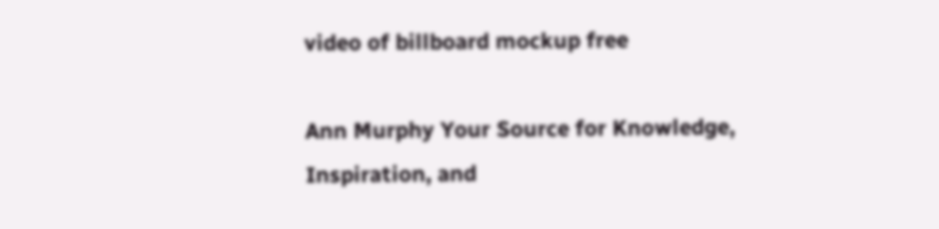video of billboard mockup free

Ann Murphy Your Source for Knowledge, Inspiration, and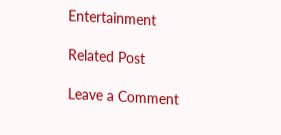Entertainment

Related Post

Leave a Comment